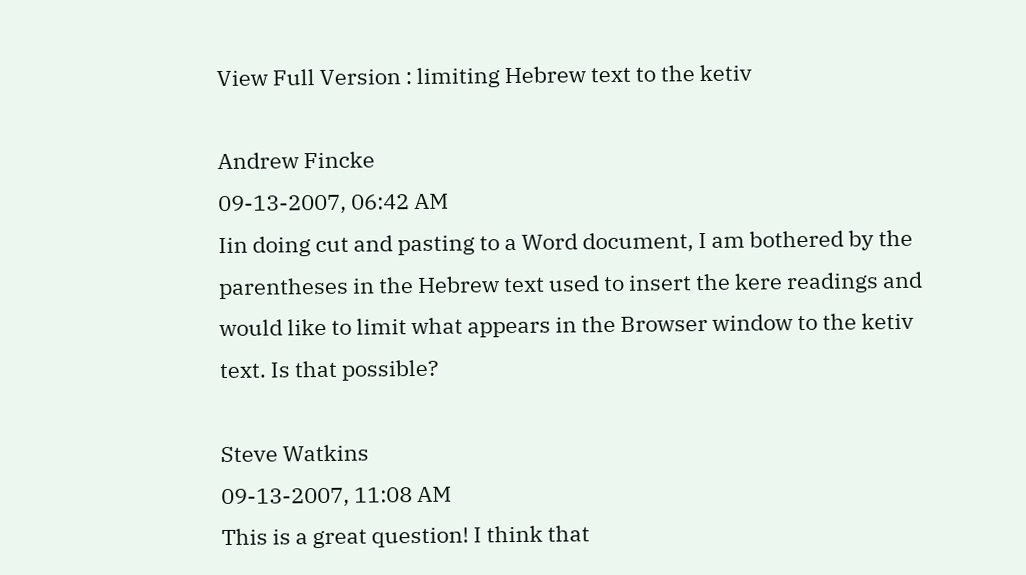View Full Version : limiting Hebrew text to the ketiv

Andrew Fincke
09-13-2007, 06:42 AM
Iin doing cut and pasting to a Word document, I am bothered by the parentheses in the Hebrew text used to insert the kere readings and would like to limit what appears in the Browser window to the ketiv text. Is that possible?

Steve Watkins
09-13-2007, 11:08 AM
This is a great question! I think that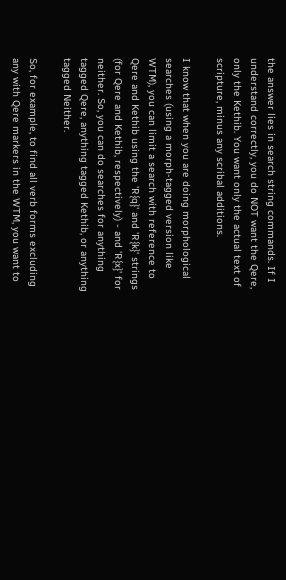the answer lies in search string commands. If I understand correctly, you do NOT want the Qere, only the Kethib. You want only the actual text of scripture, minus any scribal additions.

I know that when you are doing morphological searches (using a morph-tagged version like WTM), you can limit a search with reference to Qere and Kethib using the 'R{q}' and 'R{k}' strings (for Qere and Kethib, respectively) - and 'R{x}' for neither. So, you can do searches for anything tagged Qere, anything tagged Kethib, or anything tagged Neither.

So, for example, to find all verb forms excluding any with Qere markers in the WTM, you want to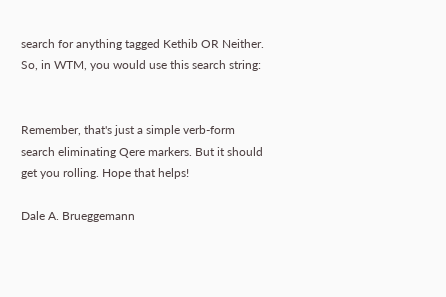search for anything tagged Kethib OR Neither. So, in WTM, you would use this search string:


Remember, that's just a simple verb-form search eliminating Qere markers. But it should get you rolling. Hope that helps!

Dale A. Brueggemann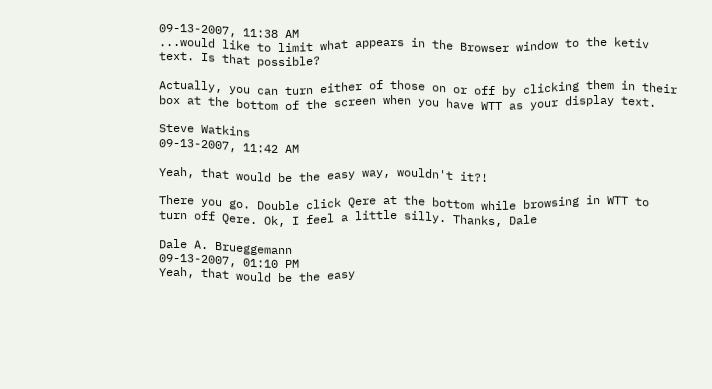09-13-2007, 11:38 AM
...would like to limit what appears in the Browser window to the ketiv text. Is that possible?

Actually, you can turn either of those on or off by clicking them in their box at the bottom of the screen when you have WTT as your display text.

Steve Watkins
09-13-2007, 11:42 AM

Yeah, that would be the easy way, wouldn't it?!

There you go. Double click Qere at the bottom while browsing in WTT to turn off Qere. Ok, I feel a little silly. Thanks, Dale

Dale A. Brueggemann
09-13-2007, 01:10 PM
Yeah, that would be the easy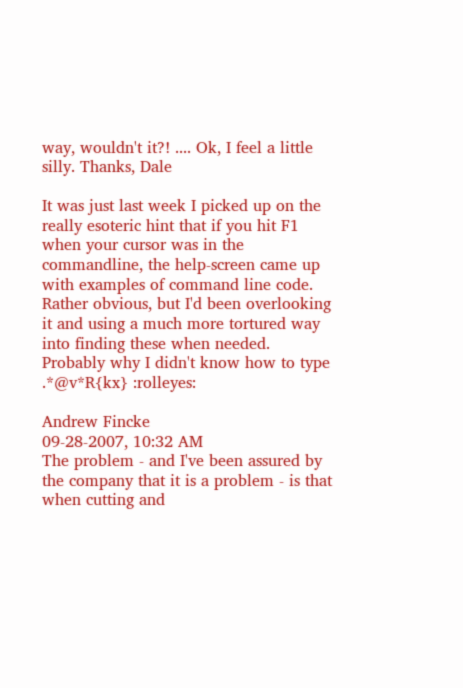way, wouldn't it?! .... Ok, I feel a little silly. Thanks, Dale

It was just last week I picked up on the really esoteric hint that if you hit F1 when your cursor was in the commandline, the help-screen came up with examples of command line code. Rather obvious, but I'd been overlooking it and using a much more tortured way into finding these when needed. Probably why I didn't know how to type .*@v*R{kx} :rolleyes:

Andrew Fincke
09-28-2007, 10:32 AM
The problem - and I've been assured by the company that it is a problem - is that when cutting and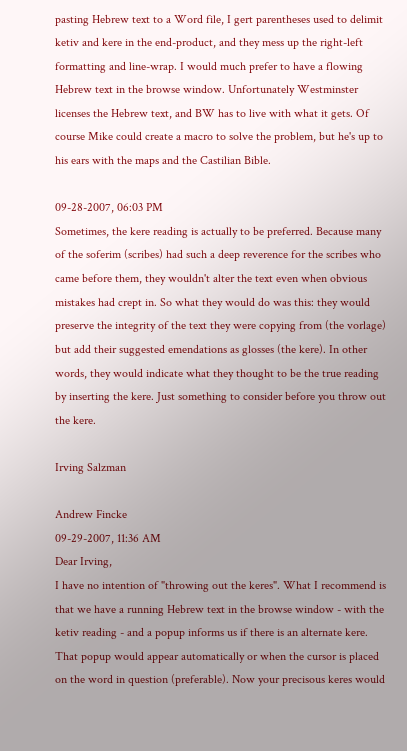pasting Hebrew text to a Word file, I gert parentheses used to delimit ketiv and kere in the end-product, and they mess up the right-left formatting and line-wrap. I would much prefer to have a flowing Hebrew text in the browse window. Unfortunately Westminster licenses the Hebrew text, and BW has to live with what it gets. Of course Mike could create a macro to solve the problem, but he's up to his ears with the maps and the Castilian Bible.

09-28-2007, 06:03 PM
Sometimes, the kere reading is actually to be preferred. Because many of the soferim (scribes) had such a deep reverence for the scribes who came before them, they wouldn't alter the text even when obvious mistakes had crept in. So what they would do was this: they would preserve the integrity of the text they were copying from (the vorlage) but add their suggested emendations as glosses (the kere). In other words, they would indicate what they thought to be the true reading by inserting the kere. Just something to consider before you throw out the kere.

Irving Salzman

Andrew Fincke
09-29-2007, 11:36 AM
Dear Irving,
I have no intention of "throwing out the keres". What I recommend is that we have a running Hebrew text in the browse window - with the ketiv reading - and a popup informs us if there is an alternate kere. That popup would appear automatically or when the cursor is placed on the word in question (preferable). Now your precisous keres would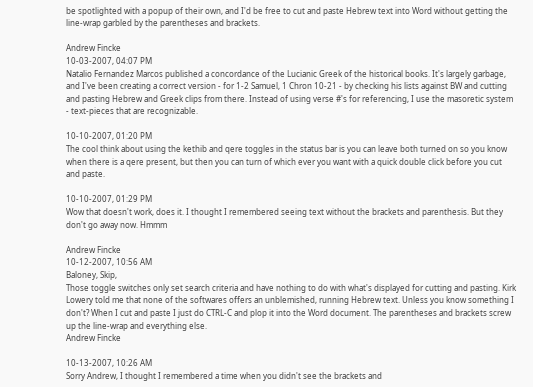be spotlighted with a popup of their own, and I'd be free to cut and paste Hebrew text into Word without getting the line-wrap garbled by the parentheses and brackets.

Andrew Fincke
10-03-2007, 04:07 PM
Natalio Fernandez Marcos published a concordance of the Lucianic Greek of the historical books. It's largely garbage, and I've been creating a correct version - for 1-2 Samuel, 1 Chron 10-21 - by checking his lists against BW and cutting and pasting Hebrew and Greek clips from there. Instead of using verse #'s for referencing, I use the masoretic system - text-pieces that are recognizable.

10-10-2007, 01:20 PM
The cool think about using the kethib and qere toggles in the status bar is you can leave both turned on so you know when there is a qere present, but then you can turn of which ever you want with a quick double click before you cut and paste.

10-10-2007, 01:29 PM
Wow that doesn't work, does it. I thought I remembered seeing text without the brackets and parenthesis. But they don't go away now. Hmmm

Andrew Fincke
10-12-2007, 10:56 AM
Baloney, Skip,
Those toggle switches only set search criteria and have nothing to do with what's displayed for cutting and pasting. Kirk Lowery told me that none of the softwares offers an unblemished, running Hebrew text. Unless you know something I don't? When I cut and paste I just do CTRL-C and plop it into the Word document. The parentheses and brackets screw up the line-wrap and everything else.
Andrew Fincke

10-13-2007, 10:26 AM
Sorry Andrew, I thought I remembered a time when you didn't see the brackets and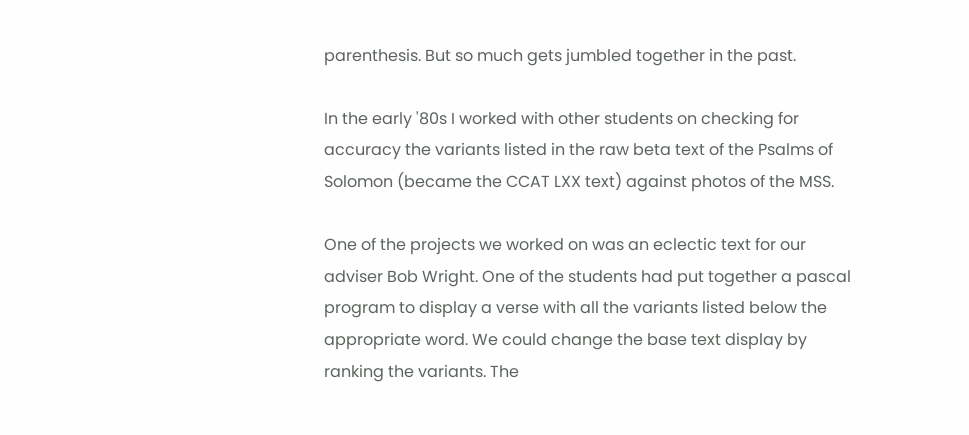parenthesis. But so much gets jumbled together in the past.

In the early '80s I worked with other students on checking for accuracy the variants listed in the raw beta text of the Psalms of Solomon (became the CCAT LXX text) against photos of the MSS.

One of the projects we worked on was an eclectic text for our adviser Bob Wright. One of the students had put together a pascal program to display a verse with all the variants listed below the appropriate word. We could change the base text display by ranking the variants. The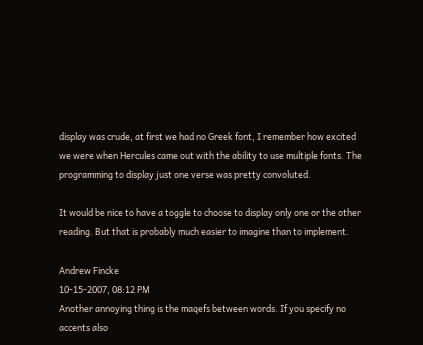display was crude, at first we had no Greek font, I remember how excited we were when Hercules came out with the ability to use multiple fonts. The programming to display just one verse was pretty convoluted.

It would be nice to have a toggle to choose to display only one or the other reading. But that is probably much easier to imagine than to implement.

Andrew Fincke
10-15-2007, 08:12 PM
Another annoying thing is the maqefs between words. If you specify no accents also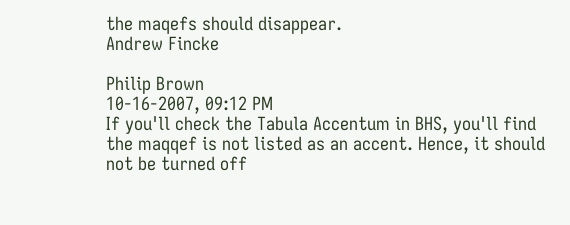the maqefs should disappear.
Andrew Fincke

Philip Brown
10-16-2007, 09:12 PM
If you'll check the Tabula Accentum in BHS, you'll find the maqqef is not listed as an accent. Hence, it should not be turned off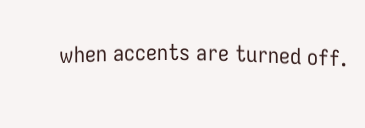when accents are turned off.